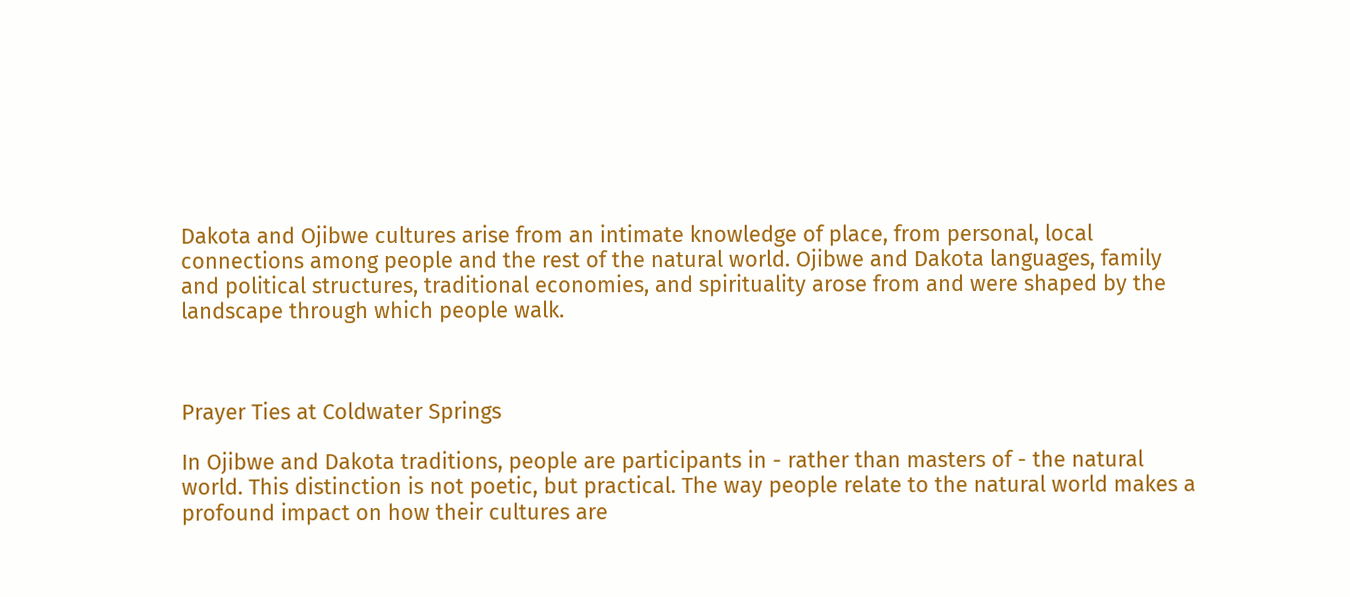Dakota and Ojibwe cultures arise from an intimate knowledge of place, from personal, local connections among people and the rest of the natural world. Ojibwe and Dakota languages, family and political structures, traditional economies, and spirituality arose from and were shaped by the landscape through which people walk.



Prayer Ties at Coldwater Springs

In Ojibwe and Dakota traditions, people are participants in - rather than masters of - the natural world. This distinction is not poetic, but practical. The way people relate to the natural world makes a profound impact on how their cultures are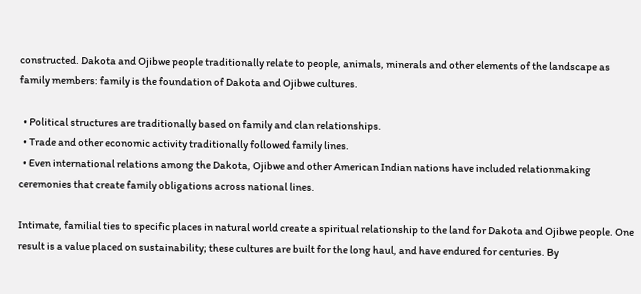constructed. Dakota and Ojibwe people traditionally relate to people, animals, minerals and other elements of the landscape as family members: family is the foundation of Dakota and Ojibwe cultures.

  • Political structures are traditionally based on family and clan relationships.
  • Trade and other economic activity traditionally followed family lines.
  • Even international relations among the Dakota, Ojibwe and other American Indian nations have included relationmaking ceremonies that create family obligations across national lines.

Intimate, familial ties to specific places in natural world create a spiritual relationship to the land for Dakota and Ojibwe people. One result is a value placed on sustainability; these cultures are built for the long haul, and have endured for centuries. By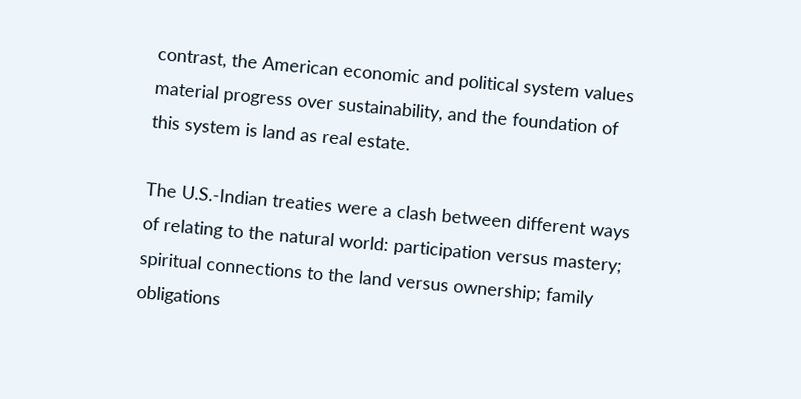contrast, the American economic and political system values material progress over sustainability, and the foundation of this system is land as real estate.

The U.S.-Indian treaties were a clash between different ways of relating to the natural world: participation versus mastery; spiritual connections to the land versus ownership; family obligations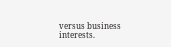versus business interests.